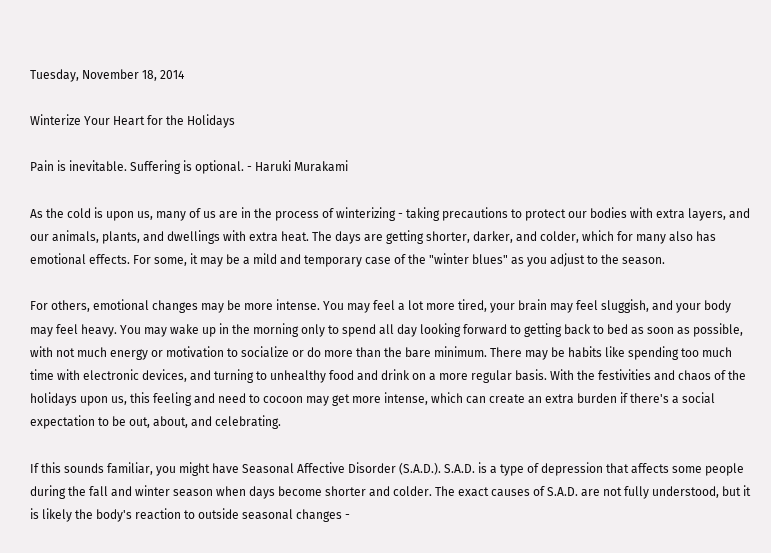Tuesday, November 18, 2014

Winterize Your Heart for the Holidays

Pain is inevitable. Suffering is optional. - Haruki Murakami

As the cold is upon us, many of us are in the process of winterizing - taking precautions to protect our bodies with extra layers, and our animals, plants, and dwellings with extra heat. The days are getting shorter, darker, and colder, which for many also has emotional effects. For some, it may be a mild and temporary case of the "winter blues" as you adjust to the season.

For others, emotional changes may be more intense. You may feel a lot more tired, your brain may feel sluggish, and your body may feel heavy. You may wake up in the morning only to spend all day looking forward to getting back to bed as soon as possible, with not much energy or motivation to socialize or do more than the bare minimum. There may be habits like spending too much time with electronic devices, and turning to unhealthy food and drink on a more regular basis. With the festivities and chaos of the holidays upon us, this feeling and need to cocoon may get more intense, which can create an extra burden if there's a social expectation to be out, about, and celebrating.

If this sounds familiar, you might have Seasonal Affective Disorder (S.A.D.). S.A.D. is a type of depression that affects some people during the fall and winter season when days become shorter and colder. The exact causes of S.A.D. are not fully understood, but it is likely the body's reaction to outside seasonal changes -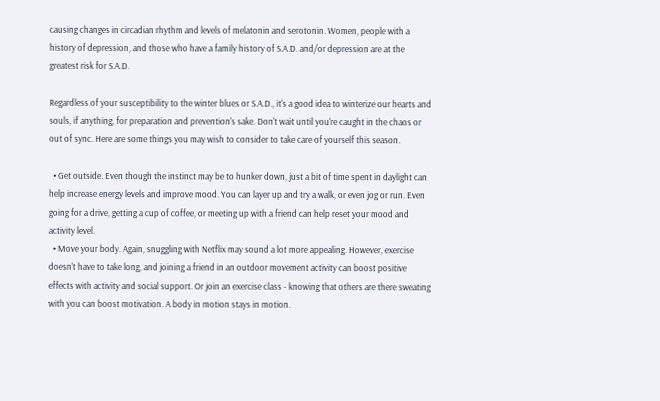causing changes in circadian rhythm and levels of melatonin and serotonin. Women, people with a history of depression, and those who have a family history of S.A.D. and/or depression are at the greatest risk for S.A.D.

Regardless of your susceptibility to the winter blues or S.A.D., it's a good idea to winterize our hearts and souls, if anything, for preparation and prevention's sake. Don't wait until you're caught in the chaos or out of sync. Here are some things you may wish to consider to take care of yourself this season.

  • Get outside. Even though the instinct may be to hunker down, just a bit of time spent in daylight can help increase energy levels and improve mood. You can layer up and try a walk, or even jog or run. Even going for a drive, getting a cup of coffee, or meeting up with a friend can help reset your mood and activity level.
  • Move your body. Again, snuggling with Netflix may sound a lot more appealing. However, exercise doesn't have to take long, and joining a friend in an outdoor movement activity can boost positive effects with activity and social support. Or join an exercise class - knowing that others are there sweating with you can boost motivation. A body in motion stays in motion.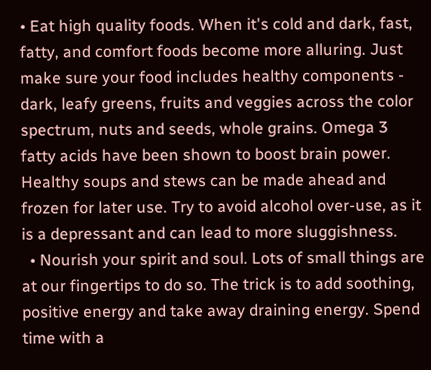• Eat high quality foods. When it's cold and dark, fast, fatty, and comfort foods become more alluring. Just make sure your food includes healthy components - dark, leafy greens, fruits and veggies across the color spectrum, nuts and seeds, whole grains. Omega 3 fatty acids have been shown to boost brain power. Healthy soups and stews can be made ahead and frozen for later use. Try to avoid alcohol over-use, as it is a depressant and can lead to more sluggishness.
  • Nourish your spirit and soul. Lots of small things are at our fingertips to do so. The trick is to add soothing, positive energy and take away draining energy. Spend time with a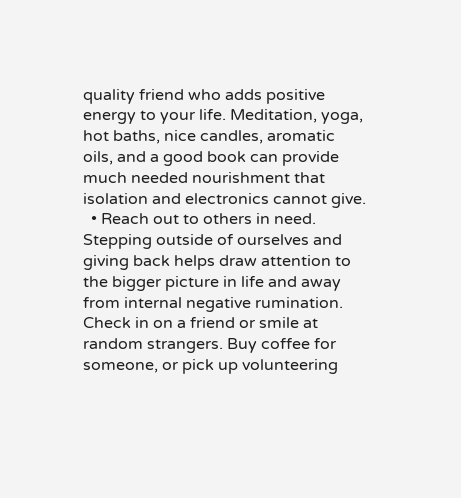quality friend who adds positive energy to your life. Meditation, yoga, hot baths, nice candles, aromatic oils, and a good book can provide much needed nourishment that isolation and electronics cannot give.
  • Reach out to others in need. Stepping outside of ourselves and giving back helps draw attention to the bigger picture in life and away from internal negative rumination. Check in on a friend or smile at random strangers. Buy coffee for someone, or pick up volunteering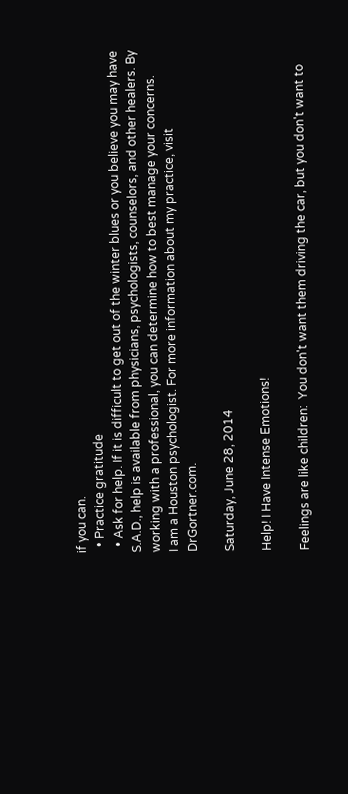if you can.
  • Practice gratitude
  • Ask for help. If it is difficult to get out of the winter blues or you believe you may have S.A.D., help is available from physicians, psychologists, counselors, and other healers. By working with a professional, you can determine how to best manage your concerns.
I am a Houston psychologist. For more information about my practice, visit DrGortner.com.

Saturday, June 28, 2014

Help! I Have Intense Emotions!

Feelings are like children:  You don't want them driving the car, but you don't want to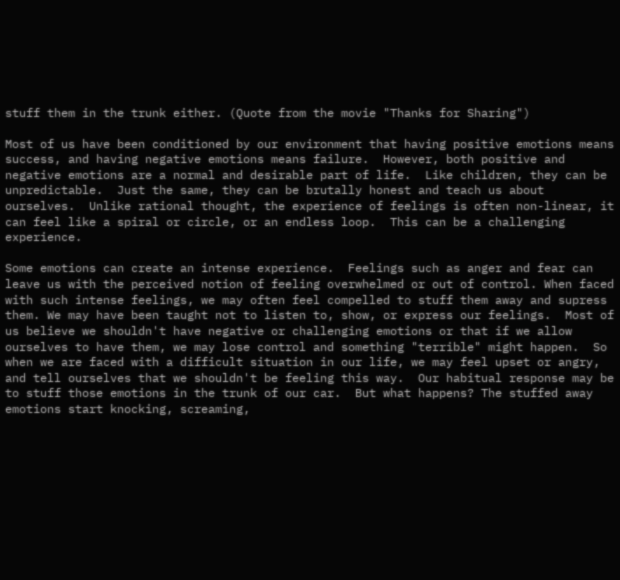stuff them in the trunk either. (Quote from the movie "Thanks for Sharing")

Most of us have been conditioned by our environment that having positive emotions means success, and having negative emotions means failure.  However, both positive and negative emotions are a normal and desirable part of life.  Like children, they can be unpredictable.  Just the same, they can be brutally honest and teach us about ourselves.  Unlike rational thought, the experience of feelings is often non-linear, it can feel like a spiral or circle, or an endless loop.  This can be a challenging experience.

Some emotions can create an intense experience.  Feelings such as anger and fear can leave us with the perceived notion of feeling overwhelmed or out of control. When faced with such intense feelings, we may often feel compelled to stuff them away and supress them. We may have been taught not to listen to, show, or express our feelings.  Most of us believe we shouldn't have negative or challenging emotions or that if we allow ourselves to have them, we may lose control and something "terrible" might happen.  So when we are faced with a difficult situation in our life, we may feel upset or angry, and tell ourselves that we shouldn't be feeling this way.  Our habitual response may be to stuff those emotions in the trunk of our car.  But what happens? The stuffed away emotions start knocking, screaming,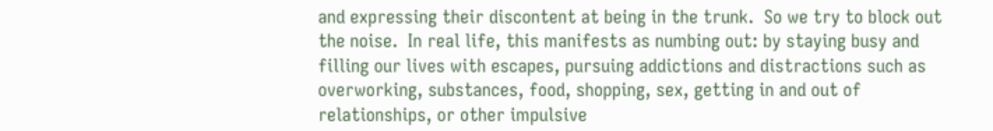and expressing their discontent at being in the trunk.  So we try to block out the noise.  In real life, this manifests as numbing out: by staying busy and filling our lives with escapes, pursuing addictions and distractions such as overworking, substances, food, shopping, sex, getting in and out of relationships, or other impulsive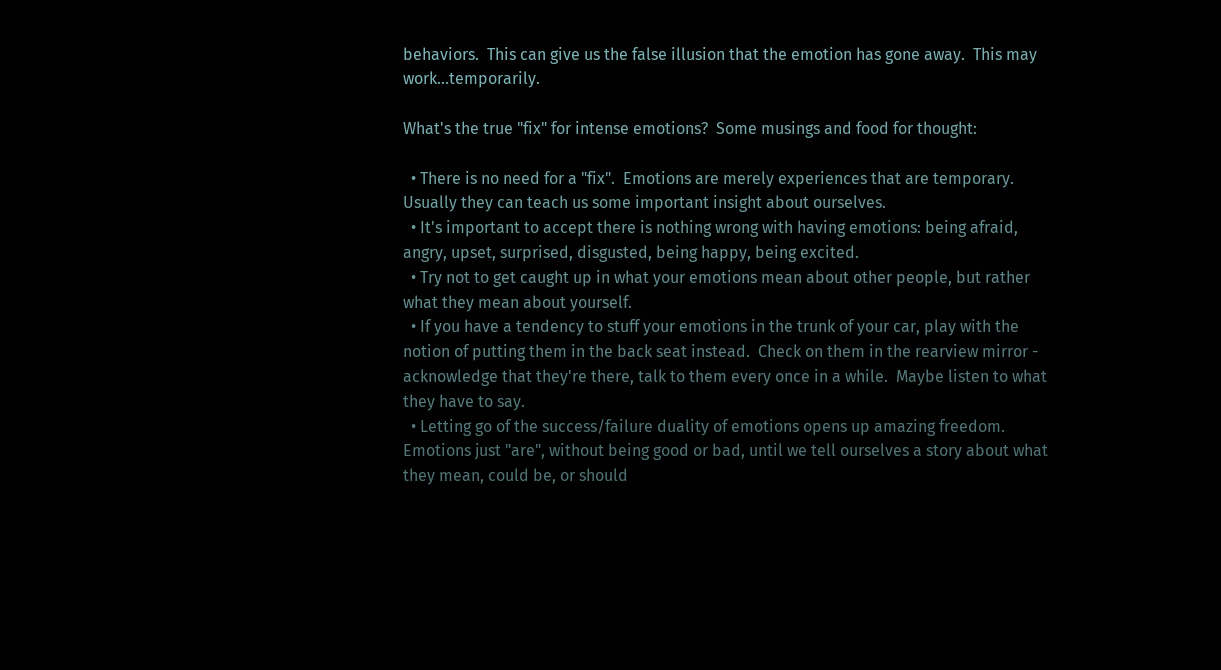behaviors.  This can give us the false illusion that the emotion has gone away.  This may work...temporarily.

What's the true "fix" for intense emotions?  Some musings and food for thought:

  • There is no need for a "fix".  Emotions are merely experiences that are temporary.  Usually they can teach us some important insight about ourselves.
  • It's important to accept there is nothing wrong with having emotions: being afraid, angry, upset, surprised, disgusted, being happy, being excited.
  • Try not to get caught up in what your emotions mean about other people, but rather what they mean about yourself.
  • If you have a tendency to stuff your emotions in the trunk of your car, play with the notion of putting them in the back seat instead.  Check on them in the rearview mirror - acknowledge that they're there, talk to them every once in a while.  Maybe listen to what they have to say.
  • Letting go of the success/failure duality of emotions opens up amazing freedom.  Emotions just "are", without being good or bad, until we tell ourselves a story about what they mean, could be, or should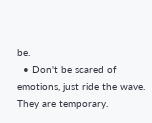be.
  • Don't be scared of emotions, just ride the wave.  They are temporary.